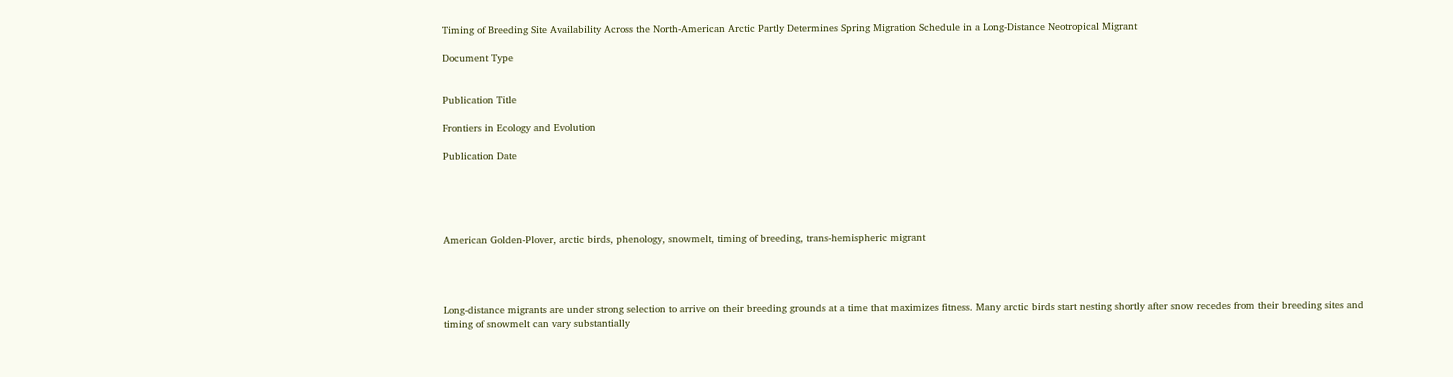Timing of Breeding Site Availability Across the North-American Arctic Partly Determines Spring Migration Schedule in a Long-Distance Neotropical Migrant

Document Type


Publication Title

Frontiers in Ecology and Evolution

Publication Date





American Golden-Plover, arctic birds, phenology, snowmelt, timing of breeding, trans-hemispheric migrant




Long-distance migrants are under strong selection to arrive on their breeding grounds at a time that maximizes fitness. Many arctic birds start nesting shortly after snow recedes from their breeding sites and timing of snowmelt can vary substantially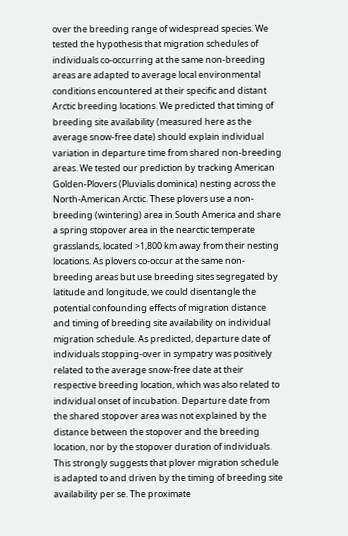over the breeding range of widespread species. We tested the hypothesis that migration schedules of individuals co-occurring at the same non-breeding areas are adapted to average local environmental conditions encountered at their specific and distant Arctic breeding locations. We predicted that timing of breeding site availability (measured here as the average snow-free date) should explain individual variation in departure time from shared non-breeding areas. We tested our prediction by tracking American Golden-Plovers (Pluvialis dominica) nesting across the North-American Arctic. These plovers use a non-breeding (wintering) area in South America and share a spring stopover area in the nearctic temperate grasslands, located >1,800 km away from their nesting locations. As plovers co-occur at the same non-breeding areas but use breeding sites segregated by latitude and longitude, we could disentangle the potential confounding effects of migration distance and timing of breeding site availability on individual migration schedule. As predicted, departure date of individuals stopping-over in sympatry was positively related to the average snow-free date at their respective breeding location, which was also related to individual onset of incubation. Departure date from the shared stopover area was not explained by the distance between the stopover and the breeding location, nor by the stopover duration of individuals. This strongly suggests that plover migration schedule is adapted to and driven by the timing of breeding site availability per se. The proximate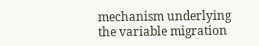mechanism underlying the variable migration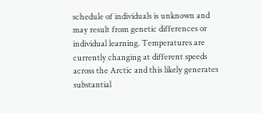schedule of individuals is unknown and may result from genetic differences or individual learning. Temperatures are currently changing at different speeds across the Arctic and this likely generates substantial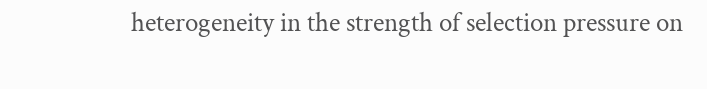heterogeneity in the strength of selection pressure on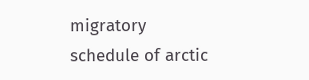migratory schedule of arctic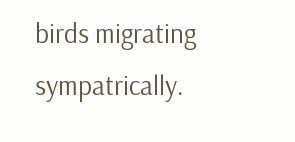birds migrating sympatrically.